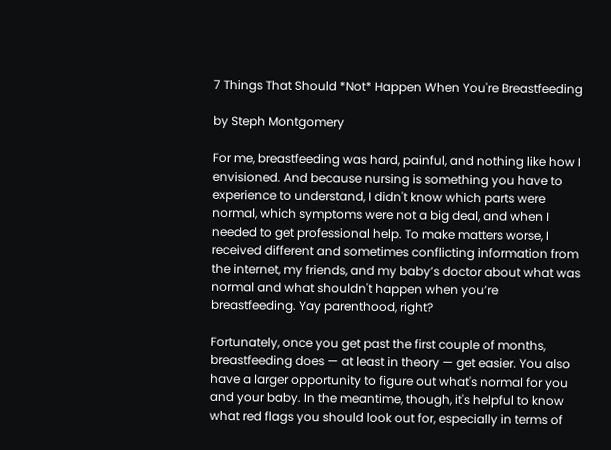7 Things That Should *Not* Happen When You're Breastfeeding

by Steph Montgomery

For me, breastfeeding was hard, painful, and nothing like how I envisioned. And because nursing is something you have to experience to understand, I didn't know which parts were normal, which symptoms were not a big deal, and when I needed to get professional help. To make matters worse, I received different and sometimes conflicting information from the internet, my friends, and my baby’s doctor about what was normal and what shouldn't happen when you’re breastfeeding. Yay parenthood, right?

Fortunately, once you get past the first couple of months, breastfeeding does — at least in theory — get easier. You also have a larger opportunity to figure out what's normal for you and your baby. In the meantime, though, it's helpful to know what red flags you should look out for, especially in terms of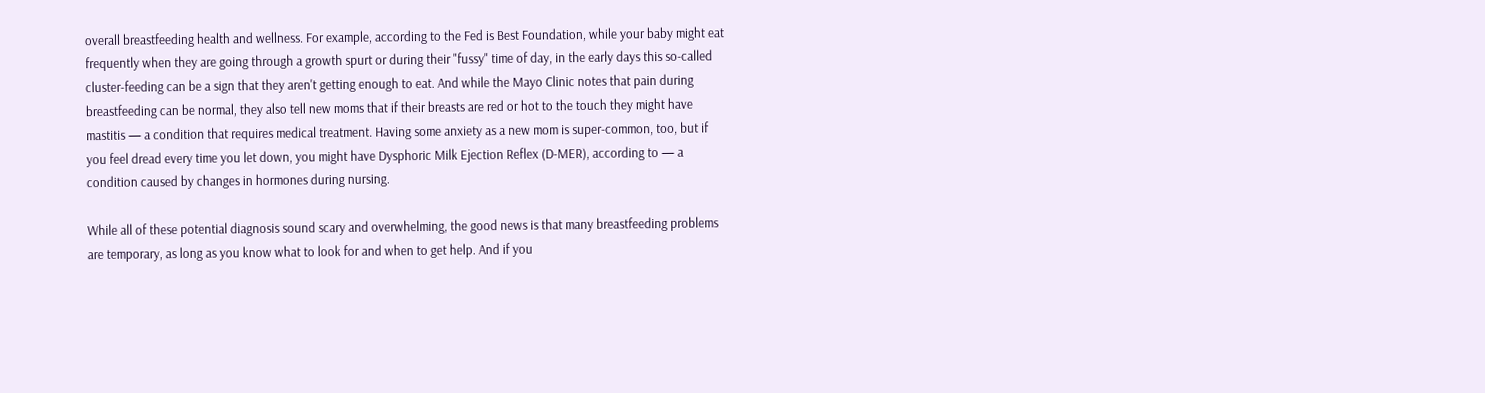overall breastfeeding health and wellness. For example, according to the Fed is Best Foundation, while your baby might eat frequently when they are going through a growth spurt or during their "fussy" time of day, in the early days this so-called cluster-feeding can be a sign that they aren't getting enough to eat. And while the Mayo Clinic notes that pain during breastfeeding can be normal, they also tell new moms that if their breasts are red or hot to the touch they might have mastitis — a condition that requires medical treatment. Having some anxiety as a new mom is super-common, too, but if you feel dread every time you let down, you might have Dysphoric Milk Ejection Reflex (D-MER), according to — a condition caused by changes in hormones during nursing.

While all of these potential diagnosis sound scary and overwhelming, the good news is that many breastfeeding problems are temporary, as long as you know what to look for and when to get help. And if you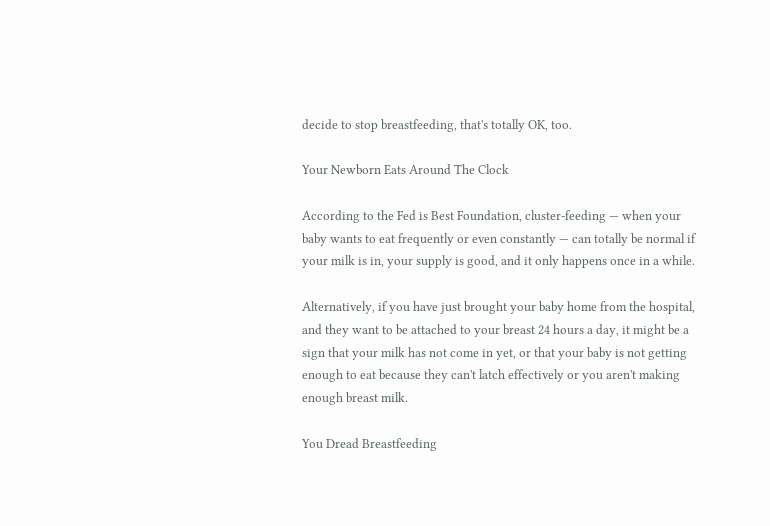decide to stop breastfeeding, that's totally OK, too.

Your Newborn Eats Around The Clock

According to the Fed is Best Foundation, cluster-feeding — when your baby wants to eat frequently or even constantly — can totally be normal if your milk is in, your supply is good, and it only happens once in a while.

Alternatively, if you have just brought your baby home from the hospital, and they want to be attached to your breast 24 hours a day, it might be a sign that your milk has not come in yet, or that your baby is not getting enough to eat because they can't latch effectively or you aren't making enough breast milk.

You Dread Breastfeeding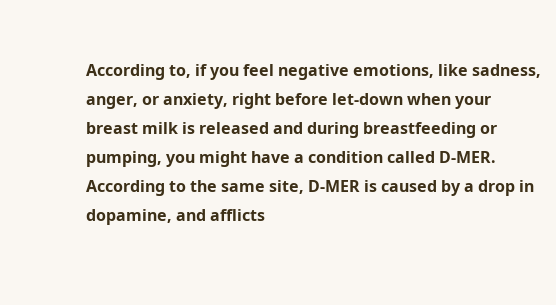According to, if you feel negative emotions, like sadness, anger, or anxiety, right before let-down when your breast milk is released and during breastfeeding or pumping, you might have a condition called D-MER. According to the same site, D-MER is caused by a drop in dopamine, and afflicts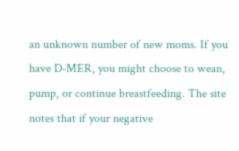an unknown number of new moms. If you have D-MER, you might choose to wean, pump, or continue breastfeeding. The site notes that if your negative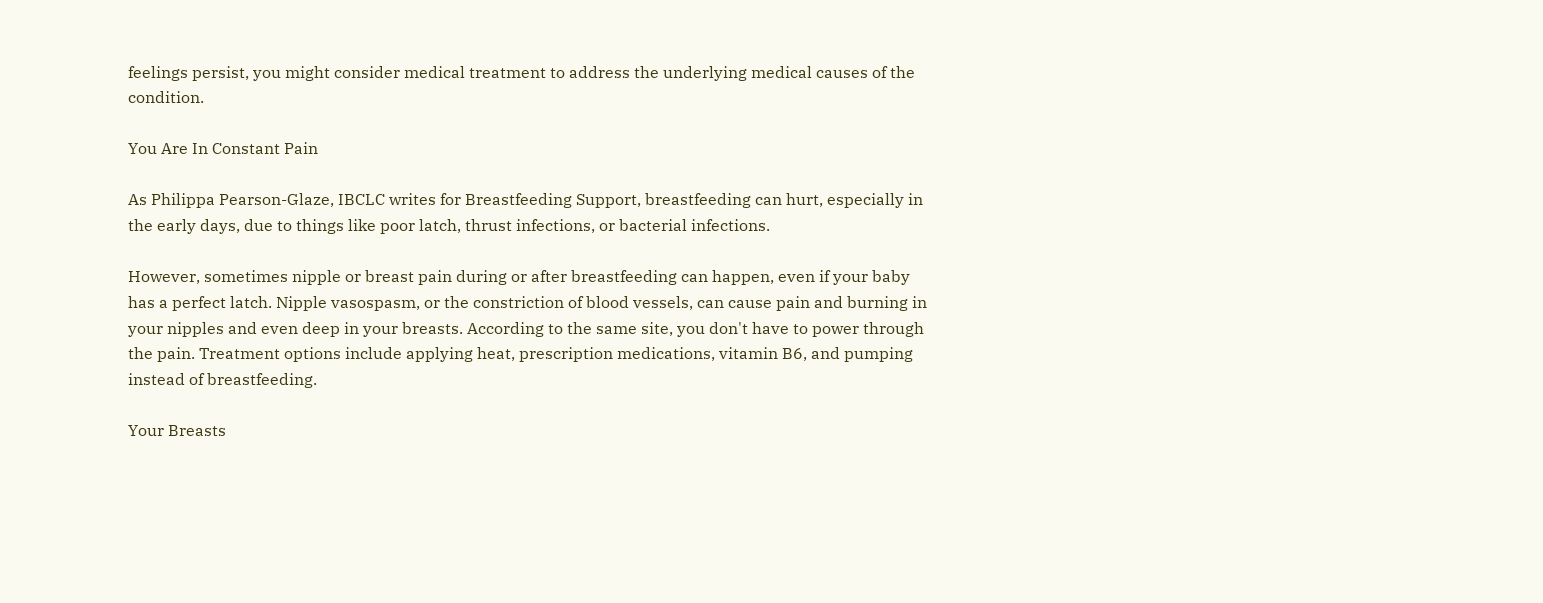feelings persist, you might consider medical treatment to address the underlying medical causes of the condition.

You Are In Constant Pain

As Philippa Pearson-Glaze, IBCLC writes for Breastfeeding Support, breastfeeding can hurt, especially in the early days, due to things like poor latch, thrust infections, or bacterial infections.

However, sometimes nipple or breast pain during or after breastfeeding can happen, even if your baby has a perfect latch. Nipple vasospasm, or the constriction of blood vessels, can cause pain and burning in your nipples and even deep in your breasts. According to the same site, you don't have to power through the pain. Treatment options include applying heat, prescription medications, vitamin B6, and pumping instead of breastfeeding.

Your Breasts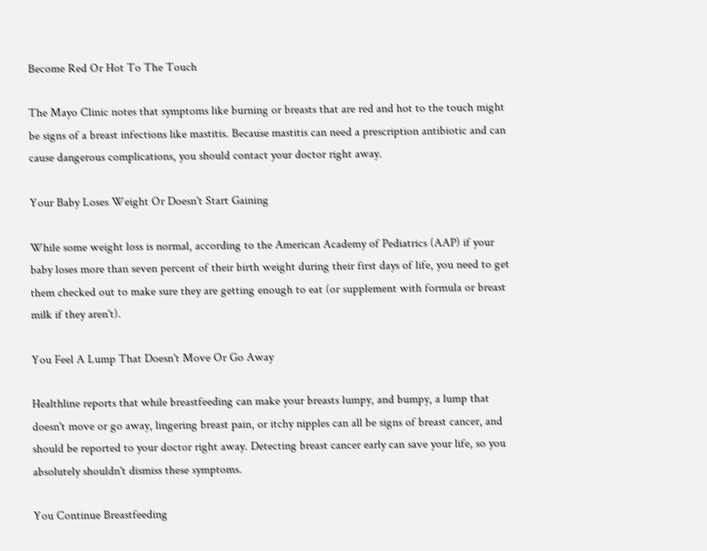Become Red Or Hot To The Touch

The Mayo Clinic notes that symptoms like burning or breasts that are red and hot to the touch might be signs of a breast infections like mastitis. Because mastitis can need a prescription antibiotic and can cause dangerous complications, you should contact your doctor right away.

Your Baby Loses Weight Or Doesn't Start Gaining

While some weight loss is normal, according to the American Academy of Pediatrics (AAP) if your baby loses more than seven percent of their birth weight during their first days of life, you need to get them checked out to make sure they are getting enough to eat (or supplement with formula or breast milk if they aren't).

You Feel A Lump That Doesn't Move Or Go Away

Healthline reports that while breastfeeding can make your breasts lumpy, and bumpy, a lump that doesn't move or go away, lingering breast pain, or itchy nipples can all be signs of breast cancer, and should be reported to your doctor right away. Detecting breast cancer early can save your life, so you absolutely shouldn't dismiss these symptoms.

You Continue Breastfeeding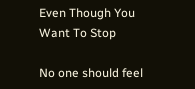Even Though You Want To Stop

No one should feel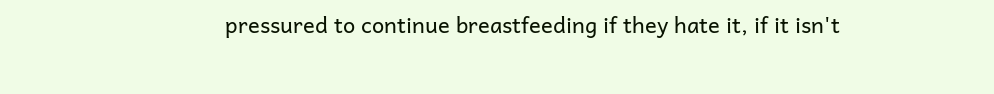pressured to continue breastfeeding if they hate it, if it isn't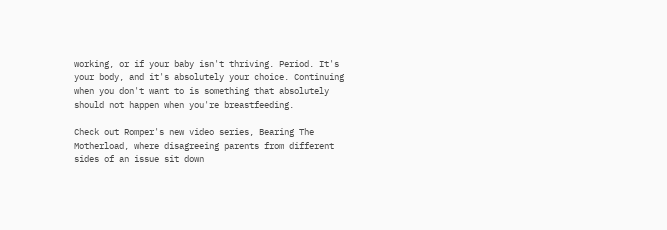working, or if your baby isn't thriving. Period. It's your body, and it's absolutely your choice. Continuing when you don't want to is something that absolutely should not happen when you're breastfeeding.

Check out Romper's new video series, Bearing The Motherload, where disagreeing parents from different sides of an issue sit down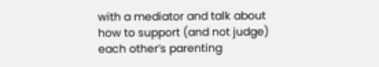with a mediator and talk about how to support (and not judge) each other’s parenting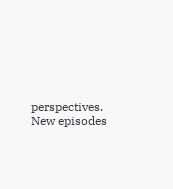perspectives. New episodes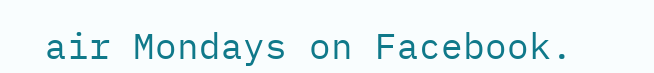air Mondays on Facebook.